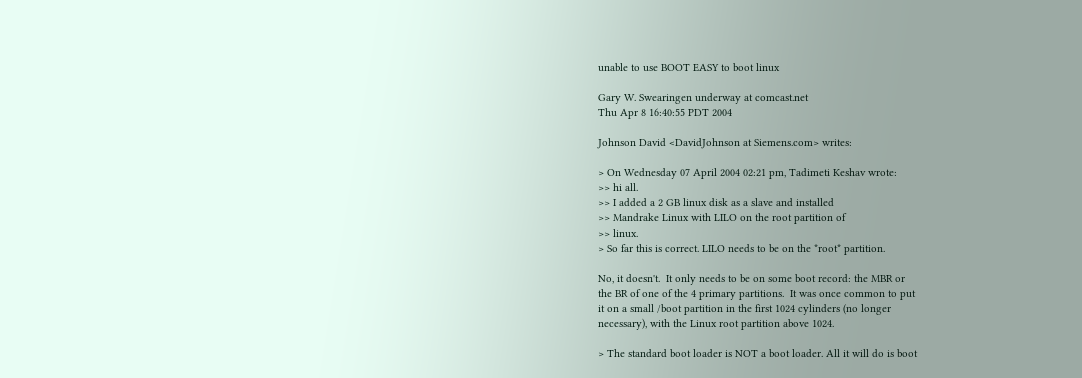unable to use BOOT EASY to boot linux

Gary W. Swearingen underway at comcast.net
Thu Apr 8 16:40:55 PDT 2004

Johnson David <DavidJohnson at Siemens.com> writes:

> On Wednesday 07 April 2004 02:21 pm, Tadimeti Keshav wrote:
>> hi all.
>> I added a 2 GB linux disk as a slave and installed
>> Mandrake Linux with LILO on the root partition of
>> linux.
> So far this is correct. LILO needs to be on the *root* partition.

No, it doesn't.  It only needs to be on some boot record: the MBR or
the BR of one of the 4 primary partitions.  It was once common to put
it on a small /boot partition in the first 1024 cylinders (no longer
necessary), with the Linux root partition above 1024.

> The standard boot loader is NOT a boot loader. All it will do is boot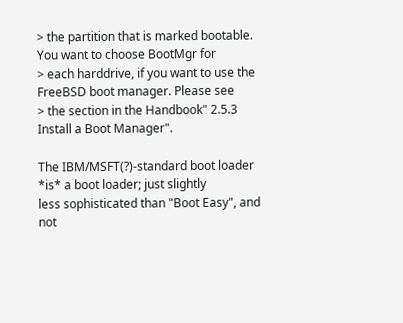> the partition that is marked bootable. You want to choose BootMgr for
> each harddrive, if you want to use the FreeBSD boot manager. Please see
> the section in the Handbook" 2.5.3 Install a Boot Manager".

The IBM/MSFT(?)-standard boot loader *is* a boot loader; just slightly
less sophisticated than "Boot Easy", and not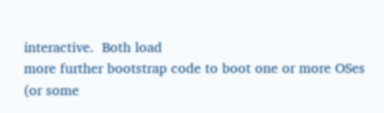interactive.  Both load
more further bootstrap code to boot one or more OSes (or some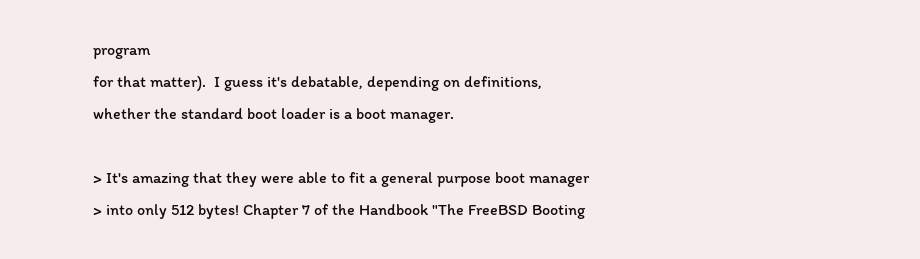program
for that matter).  I guess it's debatable, depending on definitions,
whether the standard boot loader is a boot manager.

> It's amazing that they were able to fit a general purpose boot manager
> into only 512 bytes! Chapter 7 of the Handbook "The FreeBSD Booting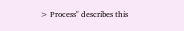> Process" describes this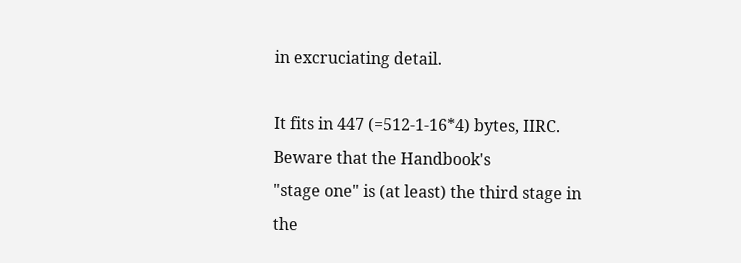in excruciating detail.

It fits in 447 (=512-1-16*4) bytes, IIRC.  Beware that the Handbook's
"stage one" is (at least) the third stage in the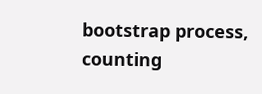bootstrap process,
counting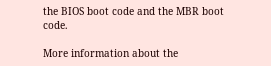the BIOS boot code and the MBR boot code.

More information about the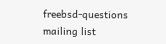freebsd-questions mailing list